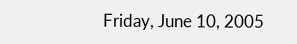Friday, June 10, 2005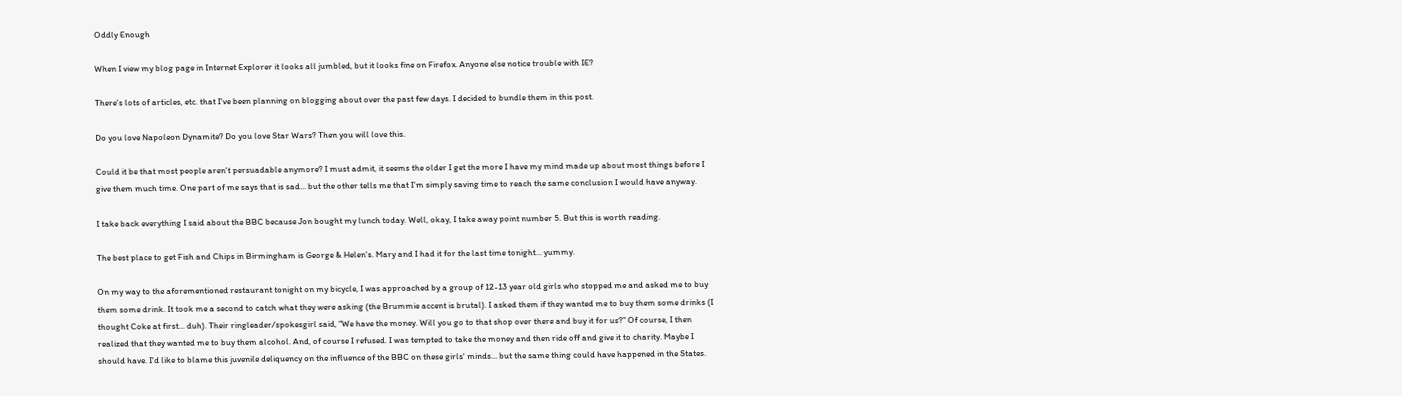Oddly Enough

When I view my blog page in Internet Explorer it looks all jumbled, but it looks fine on Firefox. Anyone else notice trouble with IE?

There's lots of articles, etc. that I've been planning on blogging about over the past few days. I decided to bundle them in this post.

Do you love Napoleon Dynamite? Do you love Star Wars? Then you will love this.

Could it be that most people aren't persuadable anymore? I must admit, it seems the older I get the more I have my mind made up about most things before I give them much time. One part of me says that is sad... but the other tells me that I'm simply saving time to reach the same conclusion I would have anyway.

I take back everything I said about the BBC because Jon bought my lunch today. Well, okay, I take away point number 5. But this is worth reading.

The best place to get Fish and Chips in Birmingham is George & Helen's. Mary and I had it for the last time tonight... yummy.

On my way to the aforementioned restaurant tonight on my bicycle, I was approached by a group of 12-13 year old girls who stopped me and asked me to buy them some drink. It took me a second to catch what they were asking (the Brummie accent is brutal). I asked them if they wanted me to buy them some drinks (I thought Coke at first... duh). Their ringleader/spokesgirl said, "We have the money. Will you go to that shop over there and buy it for us?" Of course, I then realized that they wanted me to buy them alcohol. And, of course I refused. I was tempted to take the money and then ride off and give it to charity. Maybe I should have. I'd like to blame this juvenile deliquency on the influence of the BBC on these girls' minds... but the same thing could have happened in the States.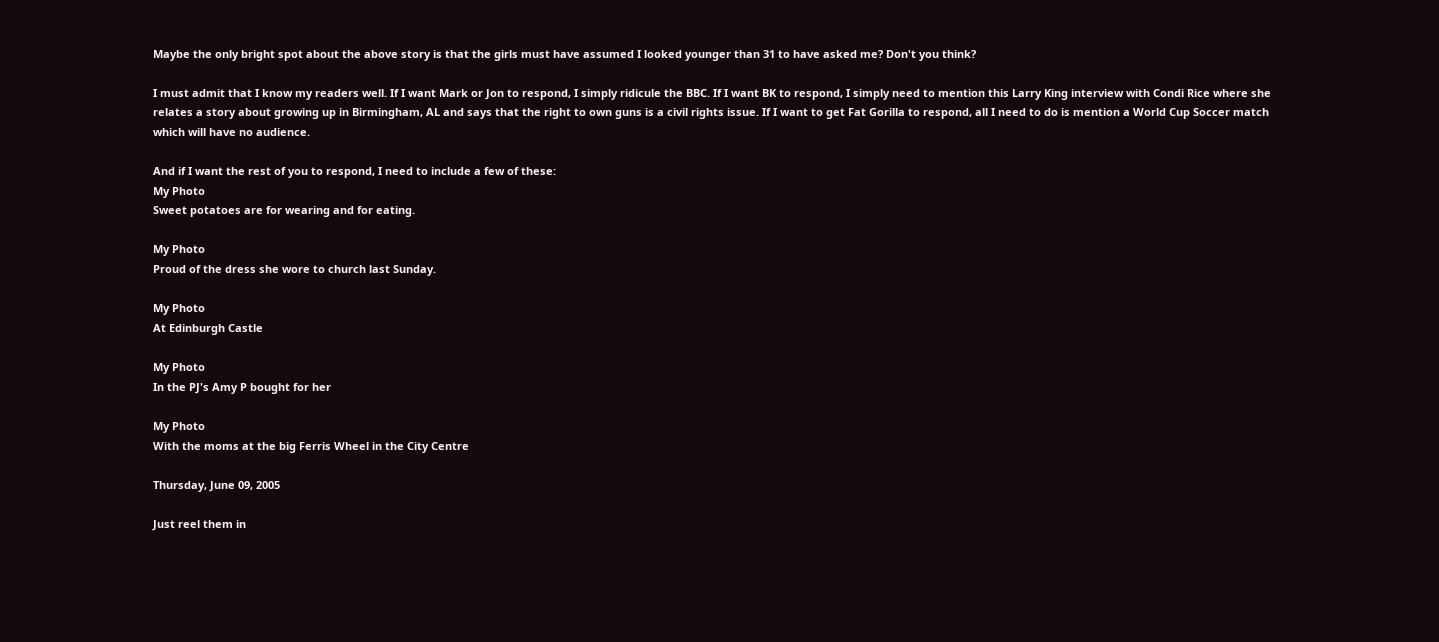Maybe the only bright spot about the above story is that the girls must have assumed I looked younger than 31 to have asked me? Don't you think?

I must admit that I know my readers well. If I want Mark or Jon to respond, I simply ridicule the BBC. If I want BK to respond, I simply need to mention this Larry King interview with Condi Rice where she relates a story about growing up in Birmingham, AL and says that the right to own guns is a civil rights issue. If I want to get Fat Gorilla to respond, all I need to do is mention a World Cup Soccer match which will have no audience.

And if I want the rest of you to respond, I need to include a few of these:
My Photo
Sweet potatoes are for wearing and for eating.

My Photo
Proud of the dress she wore to church last Sunday.

My Photo
At Edinburgh Castle

My Photo
In the PJ's Amy P bought for her

My Photo
With the moms at the big Ferris Wheel in the City Centre

Thursday, June 09, 2005

Just reel them in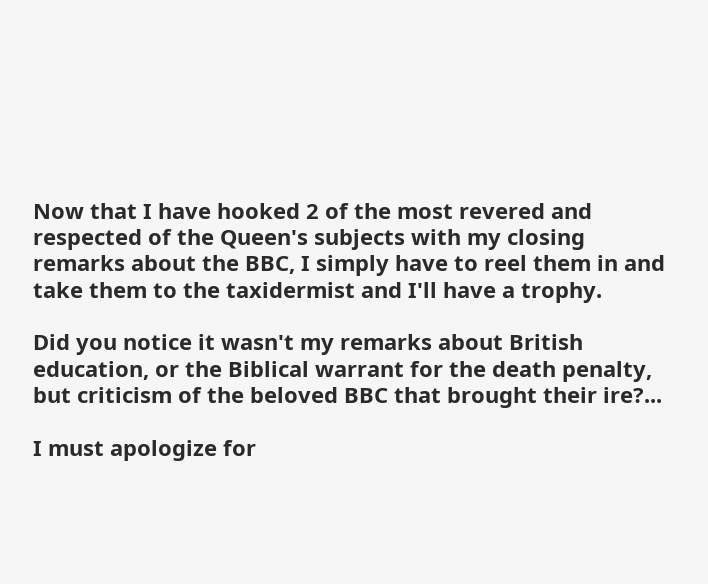Now that I have hooked 2 of the most revered and respected of the Queen's subjects with my closing remarks about the BBC, I simply have to reel them in and take them to the taxidermist and I'll have a trophy.

Did you notice it wasn't my remarks about British education, or the Biblical warrant for the death penalty, but criticism of the beloved BBC that brought their ire?...

I must apologize for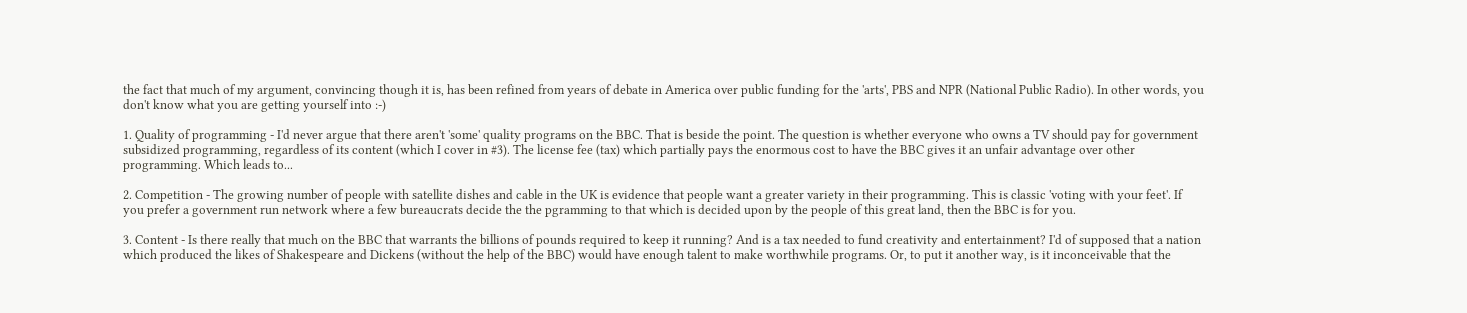the fact that much of my argument, convincing though it is, has been refined from years of debate in America over public funding for the 'arts', PBS and NPR (National Public Radio). In other words, you don't know what you are getting yourself into :-)

1. Quality of programming - I'd never argue that there aren't 'some' quality programs on the BBC. That is beside the point. The question is whether everyone who owns a TV should pay for government subsidized programming, regardless of its content (which I cover in #3). The license fee (tax) which partially pays the enormous cost to have the BBC gives it an unfair advantage over other programming. Which leads to...

2. Competition - The growing number of people with satellite dishes and cable in the UK is evidence that people want a greater variety in their programming. This is classic 'voting with your feet'. If you prefer a government run network where a few bureaucrats decide the the pgramming to that which is decided upon by the people of this great land, then the BBC is for you.

3. Content - Is there really that much on the BBC that warrants the billions of pounds required to keep it running? And is a tax needed to fund creativity and entertainment? I'd of supposed that a nation which produced the likes of Shakespeare and Dickens (without the help of the BBC) would have enough talent to make worthwhile programs. Or, to put it another way, is it inconceivable that the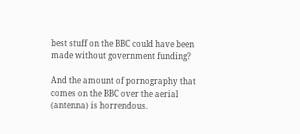best stuff on the BBC could have been made without government funding?

And the amount of pornography that comes on the BBC over the aerial (antenna) is horrendous.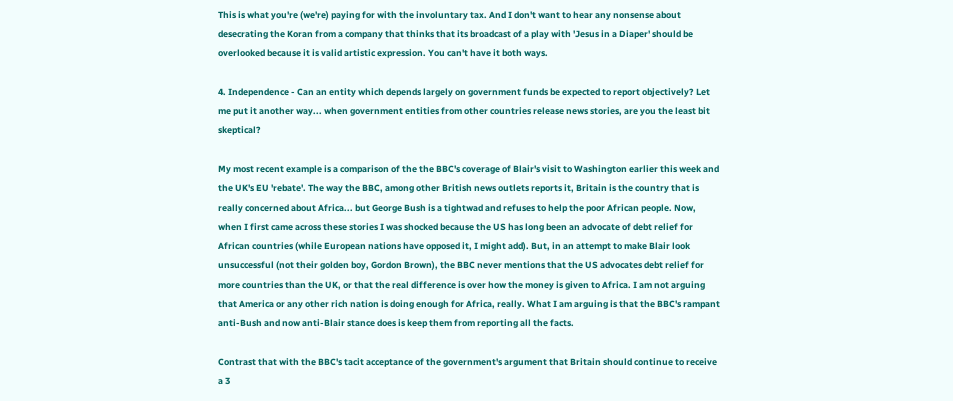This is what you're (we're) paying for with the involuntary tax. And I don't want to hear any nonsense about desecrating the Koran from a company that thinks that its broadcast of a play with 'Jesus in a Diaper' should be overlooked because it is valid artistic expression. You can't have it both ways.

4. Independence - Can an entity which depends largely on government funds be expected to report objectively? Let me put it another way... when government entities from other countries release news stories, are you the least bit skeptical?

My most recent example is a comparison of the the BBC's coverage of Blair's visit to Washington earlier this week and the UK's EU 'rebate'. The way the BBC, among other British news outlets reports it, Britain is the country that is really concerned about Africa... but George Bush is a tightwad and refuses to help the poor African people. Now, when I first came across these stories I was shocked because the US has long been an advocate of debt relief for African countries (while European nations have opposed it, I might add). But, in an attempt to make Blair look unsuccessful (not their golden boy, Gordon Brown), the BBC never mentions that the US advocates debt relief for more countries than the UK, or that the real difference is over how the money is given to Africa. I am not arguing that America or any other rich nation is doing enough for Africa, really. What I am arguing is that the BBC's rampant anti-Bush and now anti-Blair stance does is keep them from reporting all the facts.

Contrast that with the BBC's tacit acceptance of the government's argument that Britain should continue to receive a 3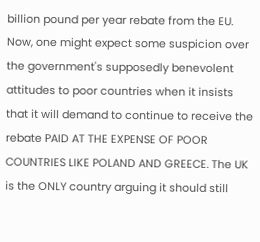billion pound per year rebate from the EU. Now, one might expect some suspicion over the government's supposedly benevolent attitudes to poor countries when it insists that it will demand to continue to receive the rebate PAID AT THE EXPENSE OF POOR COUNTRIES LIKE POLAND AND GREECE. The UK is the ONLY country arguing it should still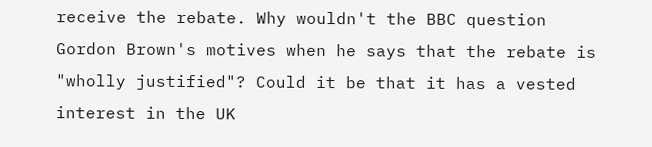receive the rebate. Why wouldn't the BBC question Gordon Brown's motives when he says that the rebate is "wholly justified"? Could it be that it has a vested interest in the UK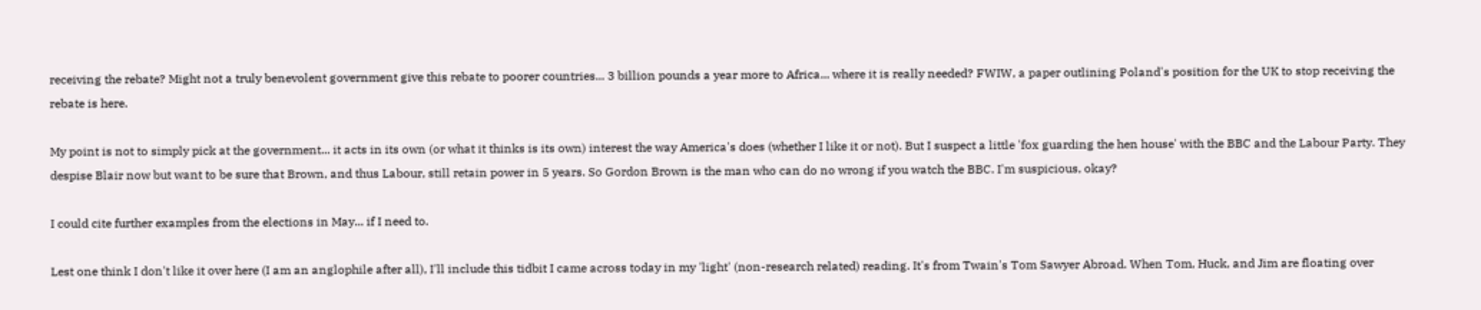receiving the rebate? Might not a truly benevolent government give this rebate to poorer countries... 3 billion pounds a year more to Africa... where it is really needed? FWIW, a paper outlining Poland's position for the UK to stop receiving the rebate is here.

My point is not to simply pick at the government... it acts in its own (or what it thinks is its own) interest the way America's does (whether I like it or not). But I suspect a little 'fox guarding the hen house' with the BBC and the Labour Party. They despise Blair now but want to be sure that Brown, and thus Labour, still retain power in 5 years. So Gordon Brown is the man who can do no wrong if you watch the BBC. I'm suspicious, okay?

I could cite further examples from the elections in May... if I need to.

Lest one think I don't like it over here (I am an anglophile after all), I'll include this tidbit I came across today in my 'light' (non-research related) reading. It's from Twain's Tom Sawyer Abroad. When Tom, Huck, and Jim are floating over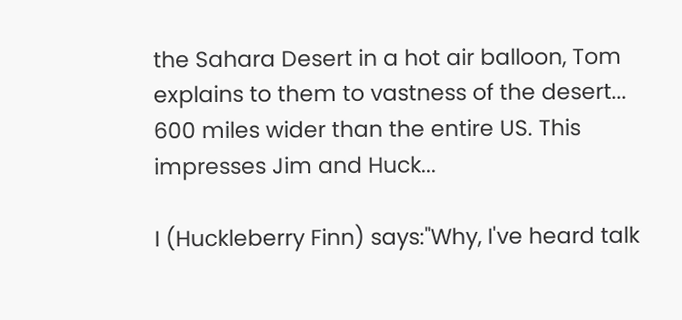the Sahara Desert in a hot air balloon, Tom explains to them to vastness of the desert... 600 miles wider than the entire US. This impresses Jim and Huck...

I (Huckleberry Finn) says:"Why, I've heard talk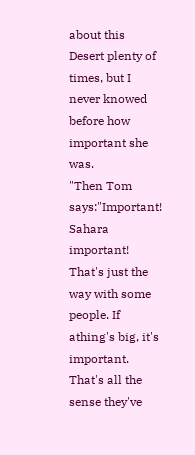about this Desert plenty of times, but I never knowed before how important she was.
"Then Tom says:"Important! Sahara important! That's just the way with some people. If athing's big, it's important. That's all the sense they've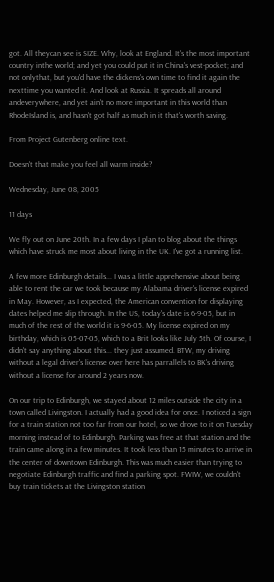got. All theycan see is SIZE. Why, look at England. It's the most important country inthe world; and yet you could put it in China's vest-pocket; and not onlythat, but you'd have the dickens's own time to find it again the nexttime you wanted it. And look at Russia. It spreads all around andeverywhere, and yet ain't no more important in this world than RhodeIsland is, and hasn't got half as much in it that's worth saving.

From Project Gutenberg online text.

Doesn't that make you feel all warm inside?

Wednesday, June 08, 2005

11 days

We fly out on June 20th. In a few days I plan to blog about the things which have struck me most about living in the UK. I've got a running list.

A few more Edinburgh details... I was a little apprehensive about being able to rent the car we took because my Alabama driver's license expired in May. However, as I expected, the American convention for displaying dates helped me slip through. In the US, today's date is 6-9-05, but in much of the rest of the world it is 9-6-05. My license expired on my birthday, which is 05-07-05, which to a Brit looks like July 5th. Of course, I didn't say anything about this... they just assumed. BTW, my driving without a legal driver's license over here has parrallels to BK's driving without a license for around 2 years now.

On our trip to Edinburgh, we stayed about 12 miles outside the city in a town called Livingston. I actually had a good idea for once. I noticed a sign for a train station not too far from our hotel, so we drove to it on Tuesday morning instead of to Edinburgh. Parking was free at that station and the train came along in a few minutes. It took less than 15 minutes to arrive in the center of downtown Edinburgh. This was much easier than trying to negotiate Edinburgh traffic and find a parking spot. FWIW, we couldn't buy train tickets at the Livingston station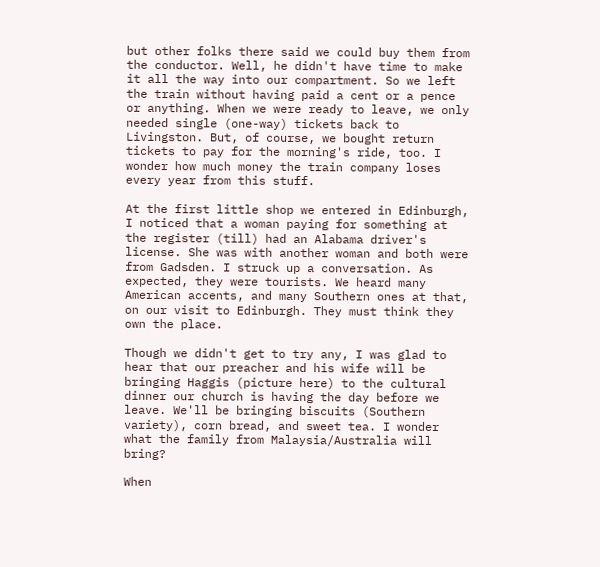but other folks there said we could buy them from the conductor. Well, he didn't have time to make it all the way into our compartment. So we left the train without having paid a cent or a pence or anything. When we were ready to leave, we only needed single (one-way) tickets back to Livingston. But, of course, we bought return tickets to pay for the morning's ride, too. I wonder how much money the train company loses every year from this stuff.

At the first little shop we entered in Edinburgh, I noticed that a woman paying for something at the register (till) had an Alabama driver's license. She was with another woman and both were from Gadsden. I struck up a conversation. As expected, they were tourists. We heard many American accents, and many Southern ones at that, on our visit to Edinburgh. They must think they own the place.

Though we didn't get to try any, I was glad to hear that our preacher and his wife will be bringing Haggis (picture here) to the cultural dinner our church is having the day before we leave. We'll be bringing biscuits (Southern variety), corn bread, and sweet tea. I wonder what the family from Malaysia/Australia will bring?

When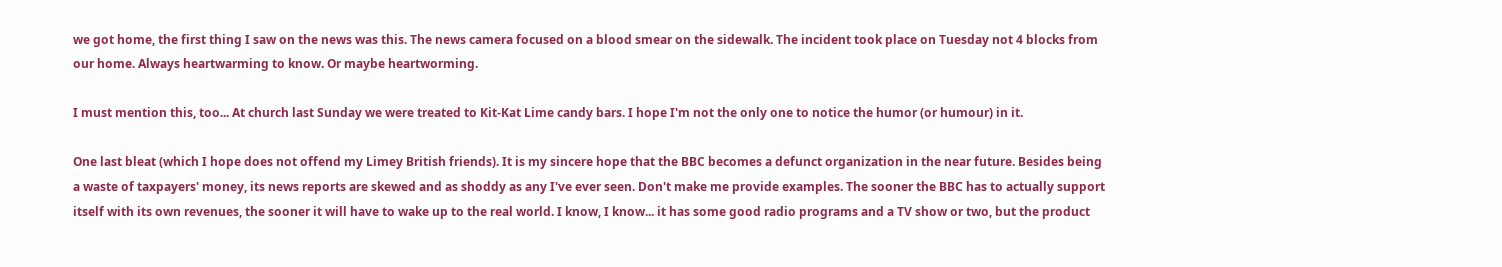we got home, the first thing I saw on the news was this. The news camera focused on a blood smear on the sidewalk. The incident took place on Tuesday not 4 blocks from our home. Always heartwarming to know. Or maybe heartworming.

I must mention this, too... At church last Sunday we were treated to Kit-Kat Lime candy bars. I hope I'm not the only one to notice the humor (or humour) in it.

One last bleat (which I hope does not offend my Limey British friends). It is my sincere hope that the BBC becomes a defunct organization in the near future. Besides being a waste of taxpayers' money, its news reports are skewed and as shoddy as any I've ever seen. Don't make me provide examples. The sooner the BBC has to actually support itself with its own revenues, the sooner it will have to wake up to the real world. I know, I know... it has some good radio programs and a TV show or two, but the product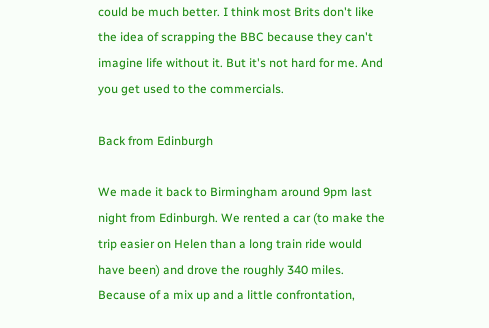could be much better. I think most Brits don't like the idea of scrapping the BBC because they can't imagine life without it. But it's not hard for me. And you get used to the commercials.

Back from Edinburgh

We made it back to Birmingham around 9pm last night from Edinburgh. We rented a car (to make the trip easier on Helen than a long train ride would have been) and drove the roughly 340 miles. Because of a mix up and a little confrontation,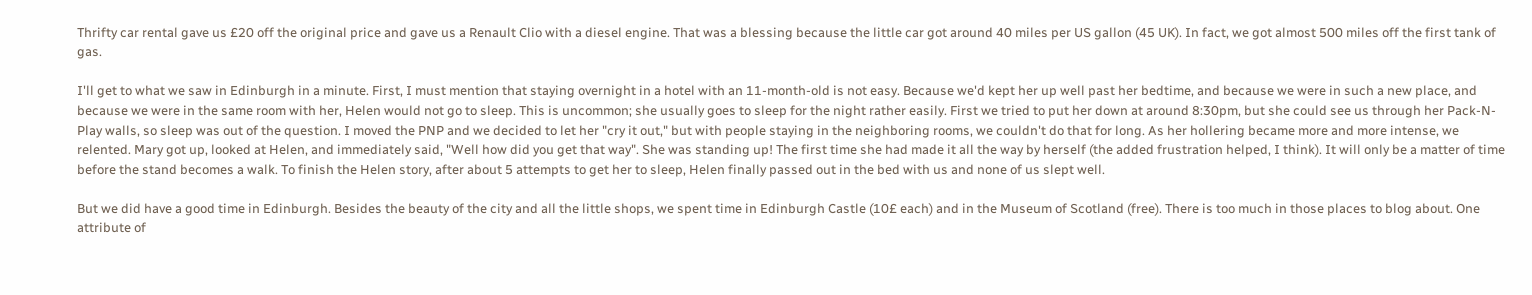Thrifty car rental gave us £20 off the original price and gave us a Renault Clio with a diesel engine. That was a blessing because the little car got around 40 miles per US gallon (45 UK). In fact, we got almost 500 miles off the first tank of gas.

I'll get to what we saw in Edinburgh in a minute. First, I must mention that staying overnight in a hotel with an 11-month-old is not easy. Because we'd kept her up well past her bedtime, and because we were in such a new place, and because we were in the same room with her, Helen would not go to sleep. This is uncommon; she usually goes to sleep for the night rather easily. First we tried to put her down at around 8:30pm, but she could see us through her Pack-N-Play walls, so sleep was out of the question. I moved the PNP and we decided to let her "cry it out," but with people staying in the neighboring rooms, we couldn't do that for long. As her hollering became more and more intense, we relented. Mary got up, looked at Helen, and immediately said, "Well how did you get that way". She was standing up! The first time she had made it all the way by herself (the added frustration helped, I think). It will only be a matter of time before the stand becomes a walk. To finish the Helen story, after about 5 attempts to get her to sleep, Helen finally passed out in the bed with us and none of us slept well.

But we did have a good time in Edinburgh. Besides the beauty of the city and all the little shops, we spent time in Edinburgh Castle (10£ each) and in the Museum of Scotland (free). There is too much in those places to blog about. One attribute of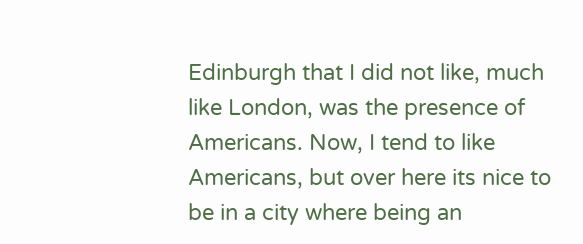Edinburgh that I did not like, much like London, was the presence of Americans. Now, I tend to like Americans, but over here its nice to be in a city where being an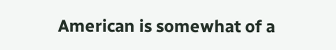American is somewhat of a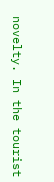novelty. In the tourist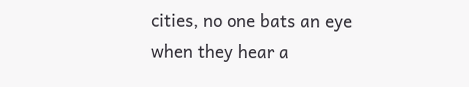cities, no one bats an eye when they hear a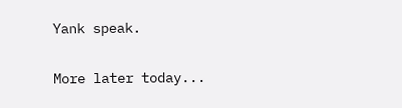Yank speak.

More later today...